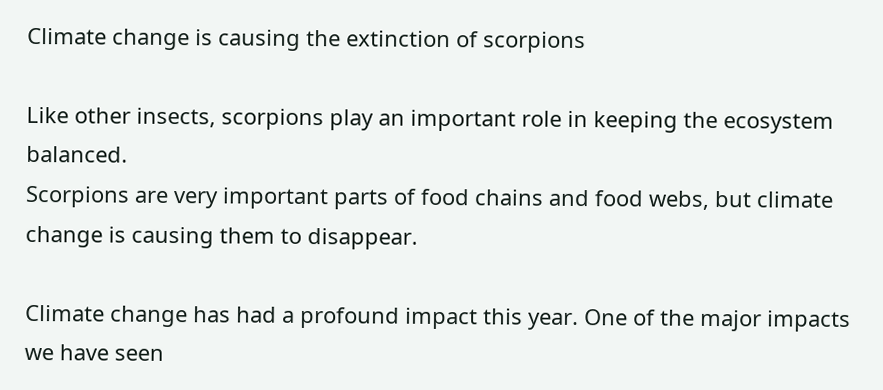Climate change is causing the extinction of scorpions

Like other insects, scorpions play an important role in keeping the ecosystem balanced.
Scorpions are very important parts of food chains and food webs, but climate change is causing them to disappear.

Climate change has had a profound impact this year. One of the major impacts we have seen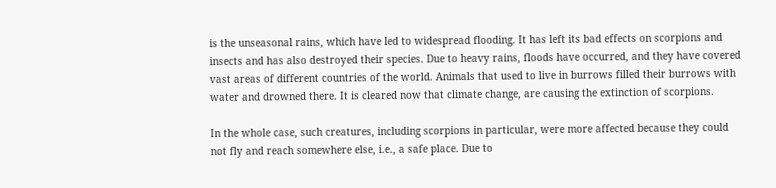is the unseasonal rains, which have led to widespread flooding. It has left its bad effects on scorpions and insects and has also destroyed their species. Due to heavy rains, floods have occurred, and they have covered vast areas of different countries of the world. Animals that used to live in burrows filled their burrows with water and drowned there. It is cleared now that climate change, are causing the extinction of scorpions.

In the whole case, such creatures, including scorpions in particular, were more affected because they could not fly and reach somewhere else, i.e., a safe place. Due to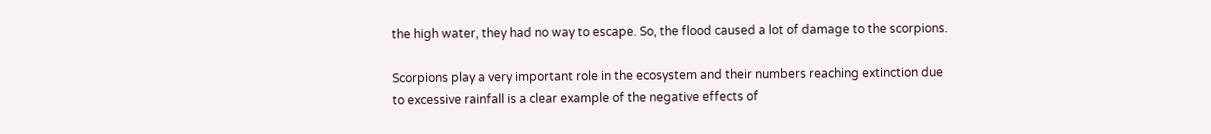the high water, they had no way to escape. So, the flood caused a lot of damage to the scorpions.

Scorpions play a very important role in the ecosystem and their numbers reaching extinction due to excessive rainfall is a clear example of the negative effects of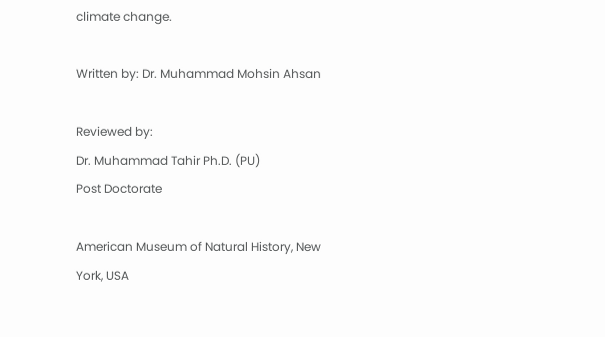climate change.

Written by: Dr. Muhammad Mohsin Ahsan

Reviewed by:
Dr. Muhammad Tahir Ph.D. (PU)
Post Doctorate

American Museum of Natural History, New York, USA